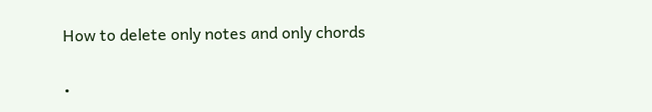How to delete only notes and only chords

•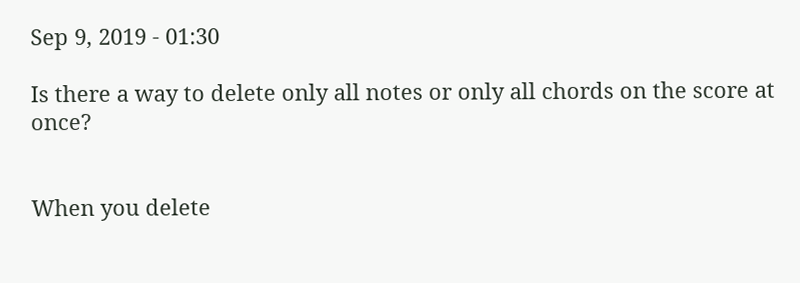Sep 9, 2019 - 01:30

Is there a way to delete only all notes or only all chords on the score at once?


When you delete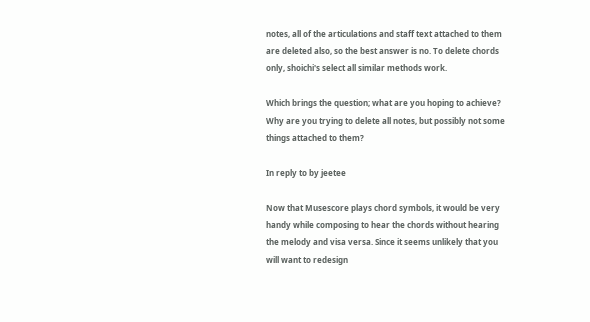notes, all of the articulations and staff text attached to them are deleted also, so the best answer is no. To delete chords only, shoichi's select all similar methods work.

Which brings the question; what are you hoping to achieve?
Why are you trying to delete all notes, but possibly not some things attached to them?

In reply to by jeetee

Now that Musescore plays chord symbols, it would be very handy while composing to hear the chords without hearing the melody and visa versa. Since it seems unlikely that you will want to redesign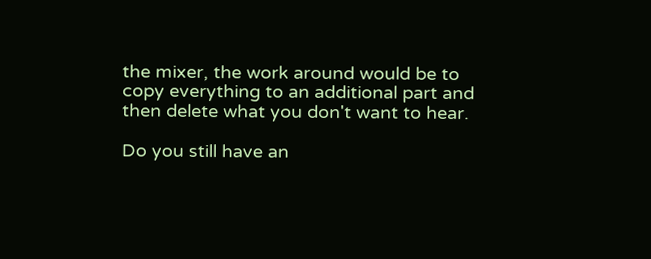the mixer, the work around would be to copy everything to an additional part and then delete what you don't want to hear.

Do you still have an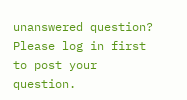unanswered question? Please log in first to post your question.